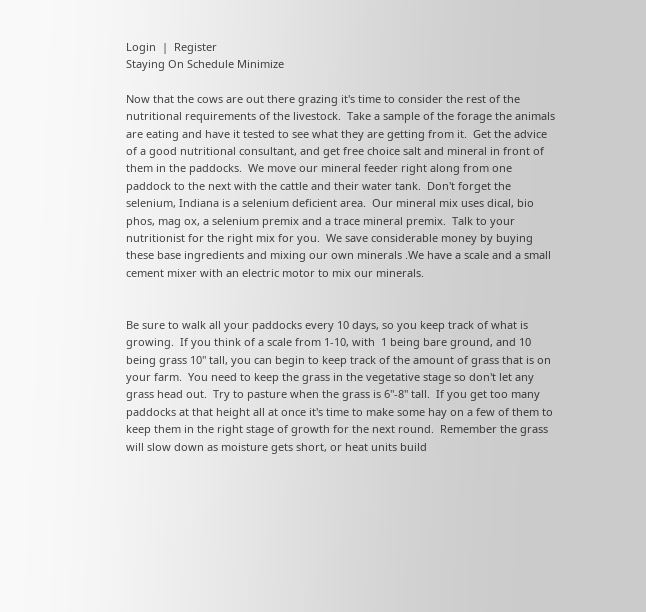Login  |  Register
Staying On Schedule Minimize

Now that the cows are out there grazing it's time to consider the rest of the nutritional requirements of the livestock.  Take a sample of the forage the animals are eating and have it tested to see what they are getting from it.  Get the advice of a good nutritional consultant, and get free choice salt and mineral in front of them in the paddocks.  We move our mineral feeder right along from one paddock to the next with the cattle and their water tank.  Don't forget the selenium, Indiana is a selenium deficient area.  Our mineral mix uses dical, bio phos, mag ox, a selenium premix and a trace mineral premix.  Talk to your nutritionist for the right mix for you.  We save considerable money by buying these base ingredients and mixing our own minerals .We have a scale and a small cement mixer with an electric motor to mix our minerals.


Be sure to walk all your paddocks every 10 days, so you keep track of what is growing.  If you think of a scale from 1-10, with  1 being bare ground, and 10 being grass 10" tall, you can begin to keep track of the amount of grass that is on your farm.  You need to keep the grass in the vegetative stage so don't let any grass head out.  Try to pasture when the grass is 6"-8" tall.  If you get too many paddocks at that height all at once it's time to make some hay on a few of them to keep them in the right stage of growth for the next round.  Remember the grass will slow down as moisture gets short, or heat units build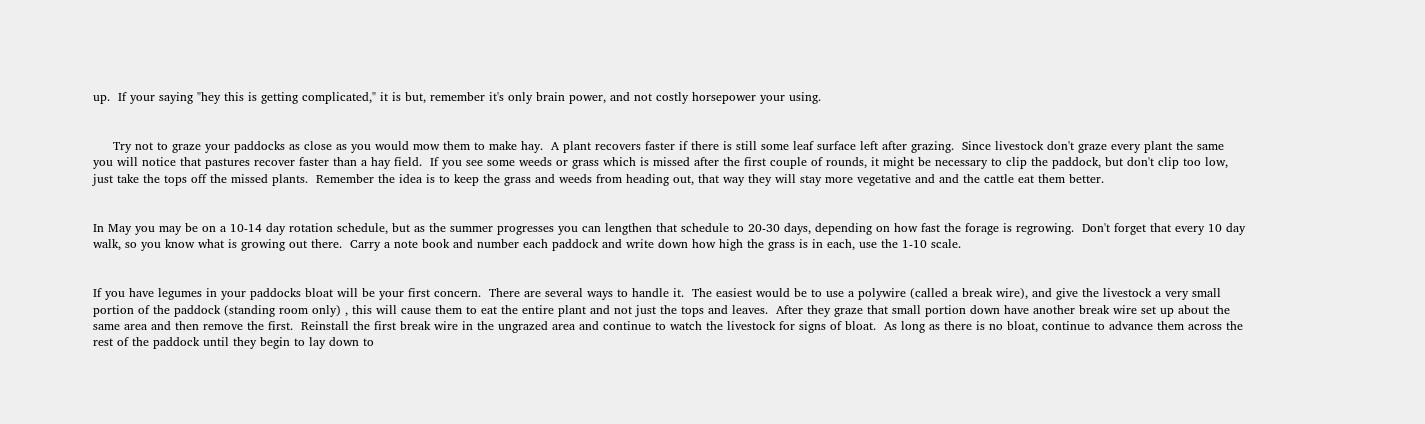up.  If your saying "hey this is getting complicated," it is but, remember it's only brain power, and not costly horsepower your using.


     Try not to graze your paddocks as close as you would mow them to make hay.  A plant recovers faster if there is still some leaf surface left after grazing.  Since livestock don't graze every plant the same you will notice that pastures recover faster than a hay field.  If you see some weeds or grass which is missed after the first couple of rounds, it might be necessary to clip the paddock, but don't clip too low, just take the tops off the missed plants.  Remember the idea is to keep the grass and weeds from heading out, that way they will stay more vegetative and and the cattle eat them better.


In May you may be on a 10-14 day rotation schedule, but as the summer progresses you can lengthen that schedule to 20-30 days, depending on how fast the forage is regrowing.  Don't forget that every 10 day walk, so you know what is growing out there.  Carry a note book and number each paddock and write down how high the grass is in each, use the 1-10 scale.


If you have legumes in your paddocks bloat will be your first concern.  There are several ways to handle it.  The easiest would be to use a polywire (called a break wire), and give the livestock a very small portion of the paddock (standing room only) , this will cause them to eat the entire plant and not just the tops and leaves.  After they graze that small portion down have another break wire set up about the same area and then remove the first.  Reinstall the first break wire in the ungrazed area and continue to watch the livestock for signs of bloat.  As long as there is no bloat, continue to advance them across the rest of the paddock until they begin to lay down to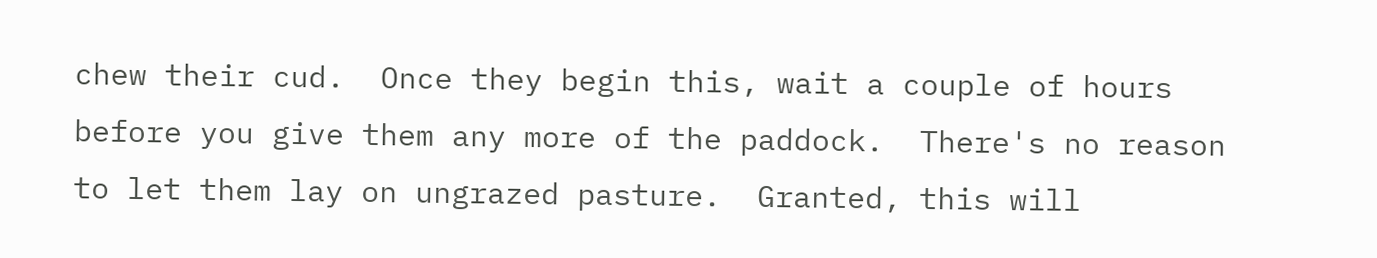chew their cud.  Once they begin this, wait a couple of hours before you give them any more of the paddock.  There's no reason to let them lay on ungrazed pasture.  Granted, this will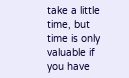take a little time, but time is only valuable if you have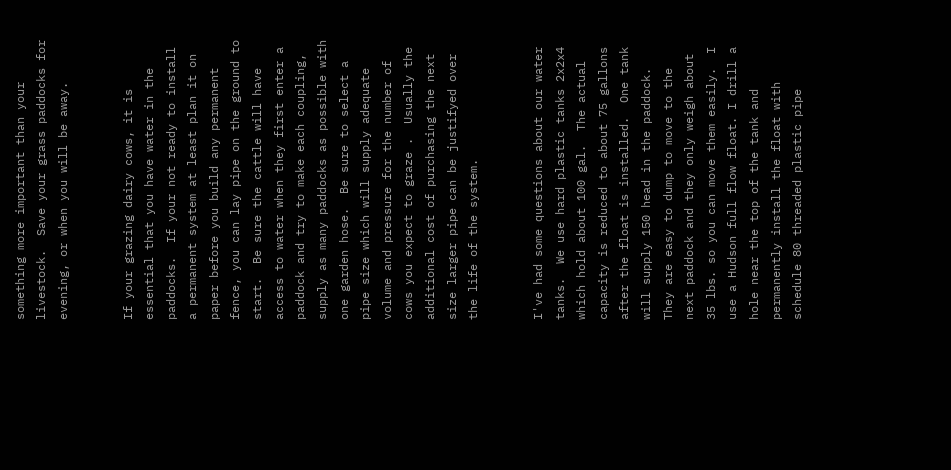something more important than your livestock.  Save your grass paddocks for evening, or when you will be away.


If your grazing dairy cows, it is essential that you have water in the paddocks.  If your not ready to install a permanent system at least plan it on paper before you build any permanent fence, you can lay pipe on the ground to start.  Be sure the cattle will have access to water when they first enter a paddock and try to make each coupling, supply as many paddocks as possible with one garden hose.  Be sure to select a pipe size which will supply adequate volume and pressure for the number of cows you expect to graze .  Usually the additional cost of purchasing the next size larger pipe can be justifyed over the life of the system.


I've had some questions about our water tanks.  We use hard plastic tanks 2x2x4 which hold about 100 gal.  The actual capacity is reduced to about 75 gallons after the float is installed.  One tank will supply 150 head in the paddock.  They are easy to dump to move to the next paddock and they only weigh about 35 lbs. so you can move them easily.  I use a Hudson full flow float. I drill a hole near the top of the tank and permanently install the float with schedule 80 threaded plastic pipe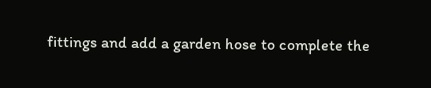fittings and add a garden hose to complete the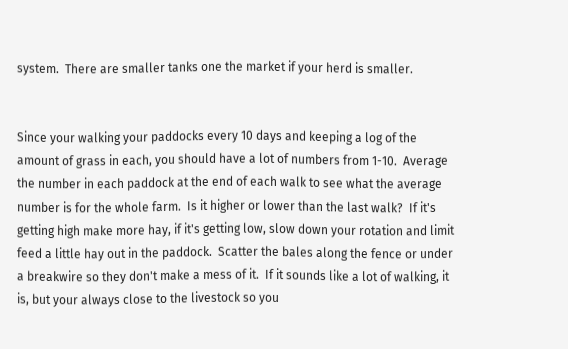system.  There are smaller tanks one the market if your herd is smaller.


Since your walking your paddocks every 10 days and keeping a log of the amount of grass in each, you should have a lot of numbers from 1-10.  Average the number in each paddock at the end of each walk to see what the average number is for the whole farm.  Is it higher or lower than the last walk?  If it's getting high make more hay, if it's getting low, slow down your rotation and limit feed a little hay out in the paddock.  Scatter the bales along the fence or under a breakwire so they don't make a mess of it.  If it sounds like a lot of walking, it is, but your always close to the livestock so you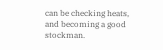can be checking heats, and becoming a good stockman.